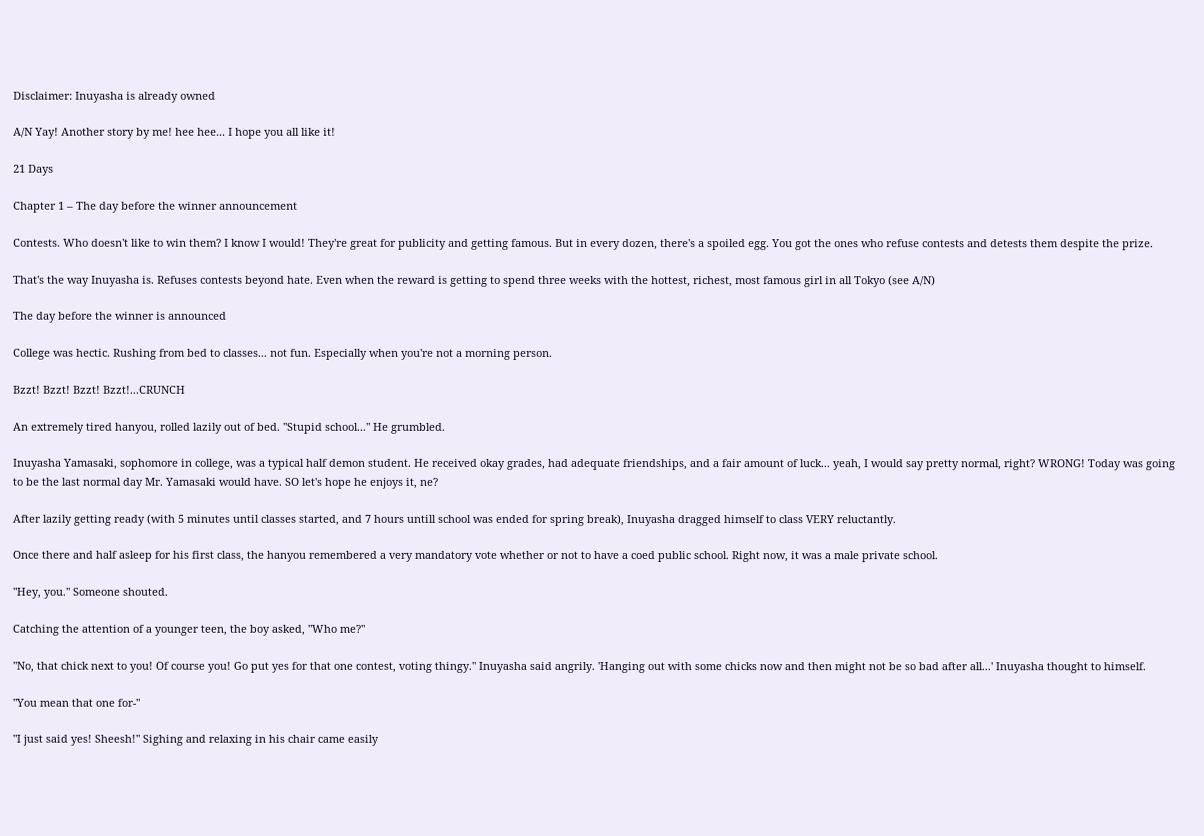Disclaimer: Inuyasha is already owned

A/N Yay! Another story by me! hee hee... I hope you all like it!

21 Days

Chapter 1 – The day before the winner announcement

Contests. Who doesn't like to win them? I know I would! They're great for publicity and getting famous. But in every dozen, there's a spoiled egg. You got the ones who refuse contests and detests them despite the prize.

That's the way Inuyasha is. Refuses contests beyond hate. Even when the reward is getting to spend three weeks with the hottest, richest, most famous girl in all Tokyo (see A/N)

The day before the winner is announced

College was hectic. Rushing from bed to classes... not fun. Especially when you're not a morning person.

Bzzt! Bzzt! Bzzt! Bzzt!...CRUNCH

An extremely tired hanyou, rolled lazily out of bed. "Stupid school..." He grumbled.

Inuyasha Yamasaki, sophomore in college, was a typical half demon student. He received okay grades, had adequate friendships, and a fair amount of luck... yeah, I would say pretty normal, right? WRONG! Today was going to be the last normal day Mr. Yamasaki would have. SO let's hope he enjoys it, ne?

After lazily getting ready (with 5 minutes until classes started, and 7 hours untill school was ended for spring break), Inuyasha dragged himself to class VERY reluctantly.

Once there and half asleep for his first class, the hanyou remembered a very mandatory vote whether or not to have a coed public school. Right now, it was a male private school.

"Hey, you." Someone shouted.

Catching the attention of a younger teen, the boy asked, "Who me?"

"No, that chick next to you! Of course you! Go put yes for that one contest, voting thingy." Inuyasha said angrily. 'Hanging out with some chicks now and then might not be so bad after all...' Inuyasha thought to himself.

"You mean that one for-"

"I just said yes! Sheesh!" Sighing and relaxing in his chair came easily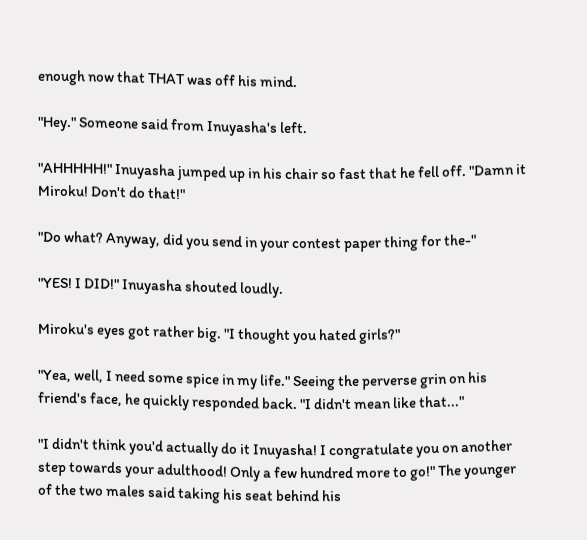enough now that THAT was off his mind.

"Hey." Someone said from Inuyasha's left.

"AHHHHH!" Inuyasha jumped up in his chair so fast that he fell off. "Damn it Miroku! Don't do that!"

"Do what? Anyway, did you send in your contest paper thing for the-"

"YES! I DID!" Inuyasha shouted loudly.

Miroku's eyes got rather big. "I thought you hated girls?"

"Yea, well, I need some spice in my life." Seeing the perverse grin on his friend's face, he quickly responded back. "I didn't mean like that..."

"I didn't think you'd actually do it Inuyasha! I congratulate you on another step towards your adulthood! Only a few hundred more to go!" The younger of the two males said taking his seat behind his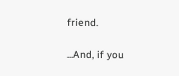friend.

...And, if you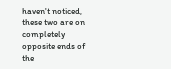haven't noticed, these two are on completely opposite ends of the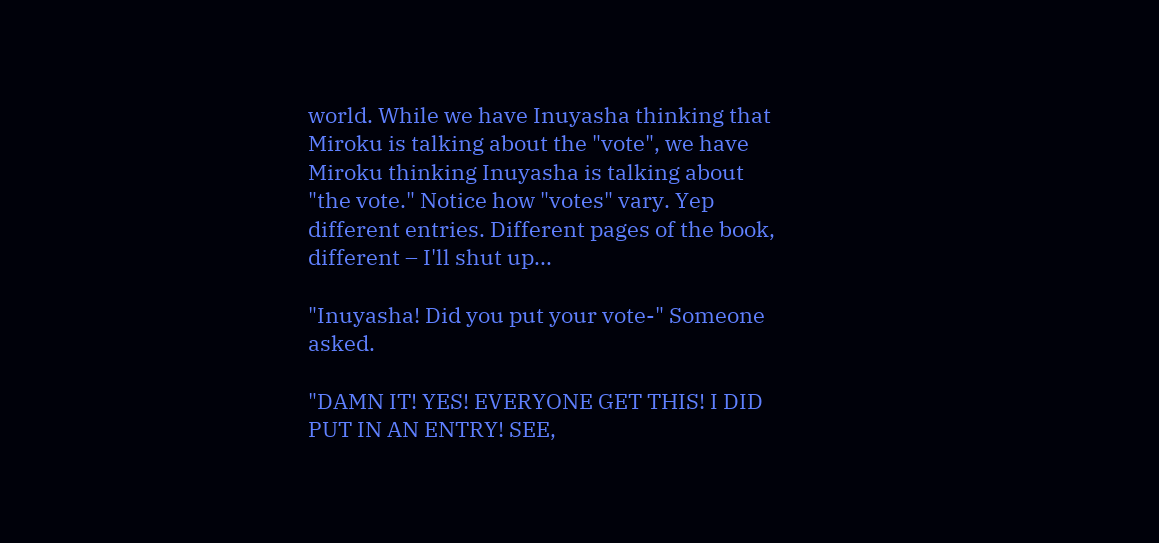world. While we have Inuyasha thinking that Miroku is talking about the "vote", we have Miroku thinking Inuyasha is talking about "the vote." Notice how "votes" vary. Yep different entries. Different pages of the book, different – I'll shut up...

"Inuyasha! Did you put your vote-" Someone asked.

"DAMN IT! YES! EVERYONE GET THIS! I DID PUT IN AN ENTRY! SEE,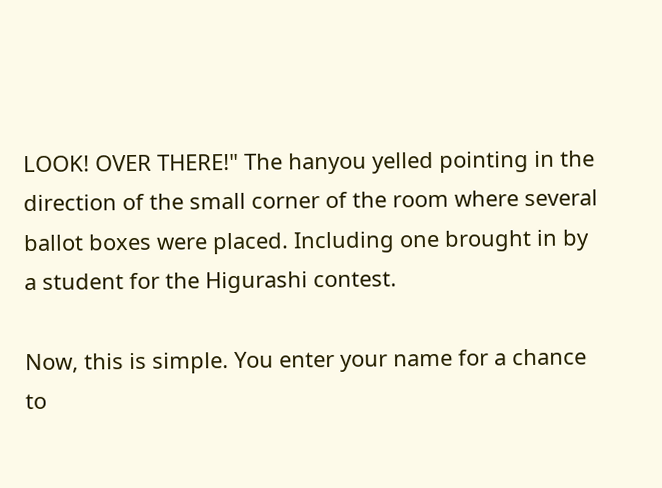LOOK! OVER THERE!" The hanyou yelled pointing in the direction of the small corner of the room where several ballot boxes were placed. Including one brought in by a student for the Higurashi contest.

Now, this is simple. You enter your name for a chance to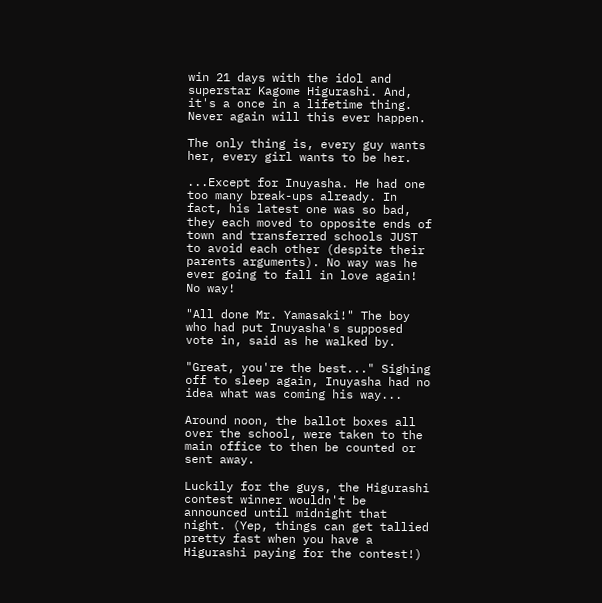win 21 days with the idol and superstar Kagome Higurashi. And, it's a once in a lifetime thing. Never again will this ever happen.

The only thing is, every guy wants her, every girl wants to be her.

...Except for Inuyasha. He had one too many break-ups already. In fact, his latest one was so bad, they each moved to opposite ends of town and transferred schools JUST to avoid each other (despite their parents arguments). No way was he ever going to fall in love again! No way!

"All done Mr. Yamasaki!" The boy who had put Inuyasha's supposed vote in, said as he walked by.

"Great, you're the best..." Sighing off to sleep again, Inuyasha had no idea what was coming his way...

Around noon, the ballot boxes all over the school, were taken to the main office to then be counted or sent away.

Luckily for the guys, the Higurashi contest winner wouldn't be announced until midnight that night. (Yep, things can get tallied pretty fast when you have a Higurashi paying for the contest!)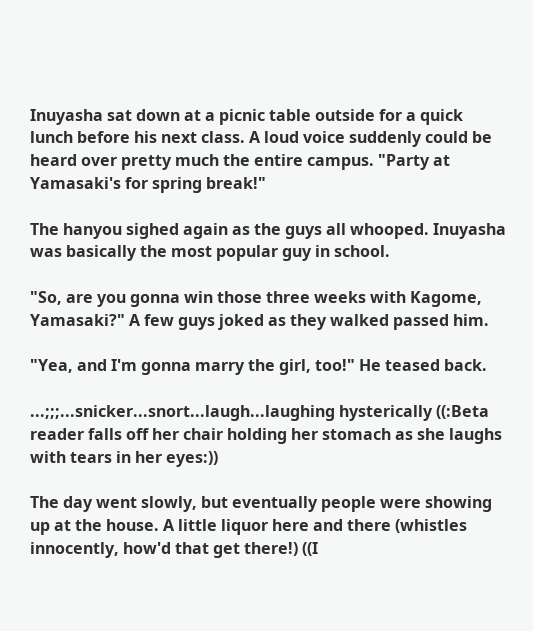Inuyasha sat down at a picnic table outside for a quick lunch before his next class. A loud voice suddenly could be heard over pretty much the entire campus. "Party at Yamasaki's for spring break!"

The hanyou sighed again as the guys all whooped. Inuyasha was basically the most popular guy in school.

"So, are you gonna win those three weeks with Kagome, Yamasaki?" A few guys joked as they walked passed him.

"Yea, and I'm gonna marry the girl, too!" He teased back.

...;;;...snicker...snort...laugh...laughing hysterically ((:Beta reader falls off her chair holding her stomach as she laughs with tears in her eyes:))

The day went slowly, but eventually people were showing up at the house. A little liquor here and there (whistles innocently, how'd that get there!) ((I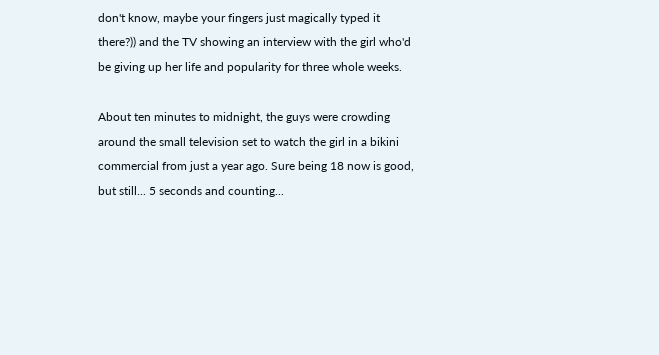don't know, maybe your fingers just magically typed it there?)) and the TV showing an interview with the girl who'd be giving up her life and popularity for three whole weeks.

About ten minutes to midnight, the guys were crowding around the small television set to watch the girl in a bikini commercial from just a year ago. Sure being 18 now is good, but still... 5 seconds and counting...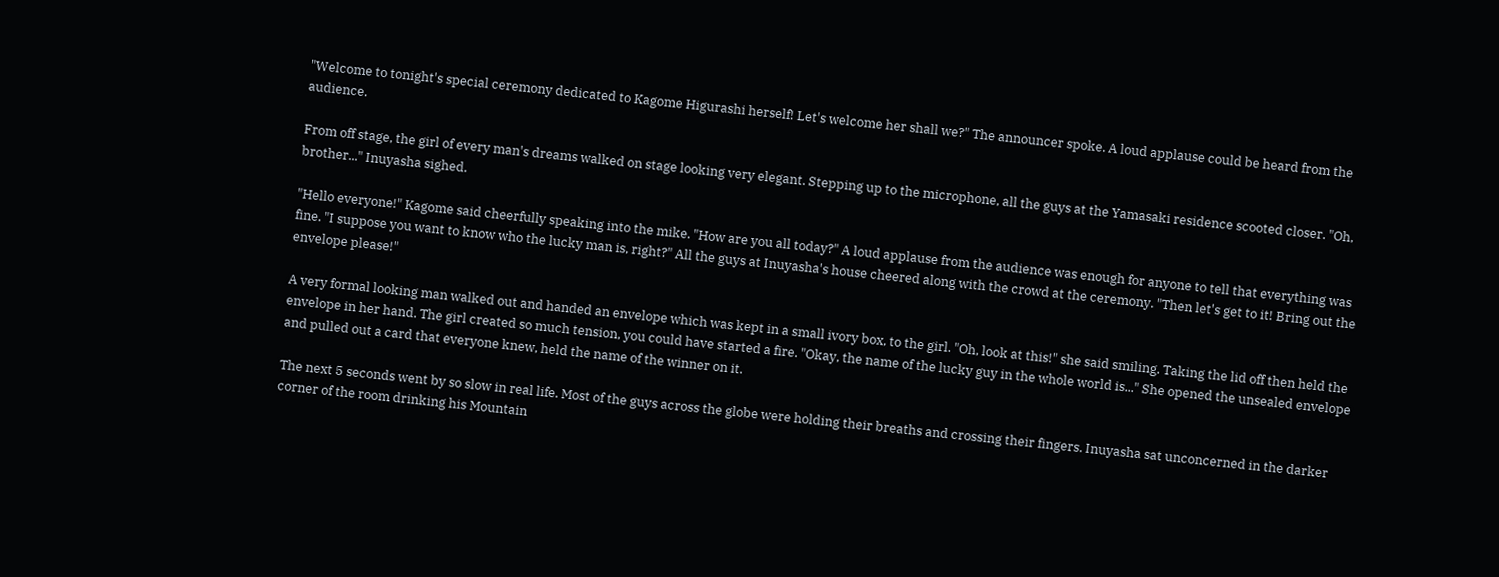"Welcome to tonight's special ceremony dedicated to Kagome Higurashi herself! Let's welcome her shall we?" The announcer spoke. A loud applause could be heard from the audience.

From off stage, the girl of every man's dreams walked on stage looking very elegant. Stepping up to the microphone, all the guys at the Yamasaki residence scooted closer. "Oh, brother..." Inuyasha sighed.

"Hello everyone!" Kagome said cheerfully speaking into the mike. "How are you all today?" A loud applause from the audience was enough for anyone to tell that everything was fine. "I suppose you want to know who the lucky man is, right?" All the guys at Inuyasha's house cheered along with the crowd at the ceremony. "Then let's get to it! Bring out the envelope please!"

A very formal looking man walked out and handed an envelope which was kept in a small ivory box, to the girl. "Oh, look at this!" she said smiling. Taking the lid off then held the envelope in her hand. The girl created so much tension, you could have started a fire. "Okay, the name of the lucky guy in the whole world is..." She opened the unsealed envelope and pulled out a card that everyone knew, held the name of the winner on it.

The next 5 seconds went by so slow in real life. Most of the guys across the globe were holding their breaths and crossing their fingers. Inuyasha sat unconcerned in the darker corner of the room drinking his Mountain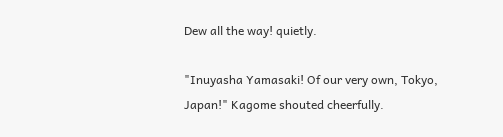Dew all the way! quietly.

"Inuyasha Yamasaki! Of our very own, Tokyo, Japan!" Kagome shouted cheerfully.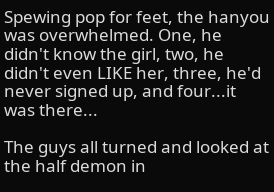Spewing pop for feet, the hanyou was overwhelmed. One, he didn't know the girl, two, he didn't even LIKE her, three, he'd never signed up, and four...it was there...

The guys all turned and looked at the half demon in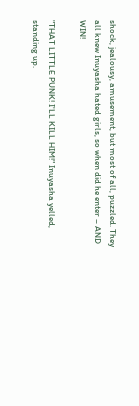shock, jealousy, amusement, but most of all, puzzled. They all knew Inuyasha hated girls, so when did he enter – AND WIN!

"THAT LITTLE PUNK! I'LL KILL HIM!" Inuyasha yelled, standing up.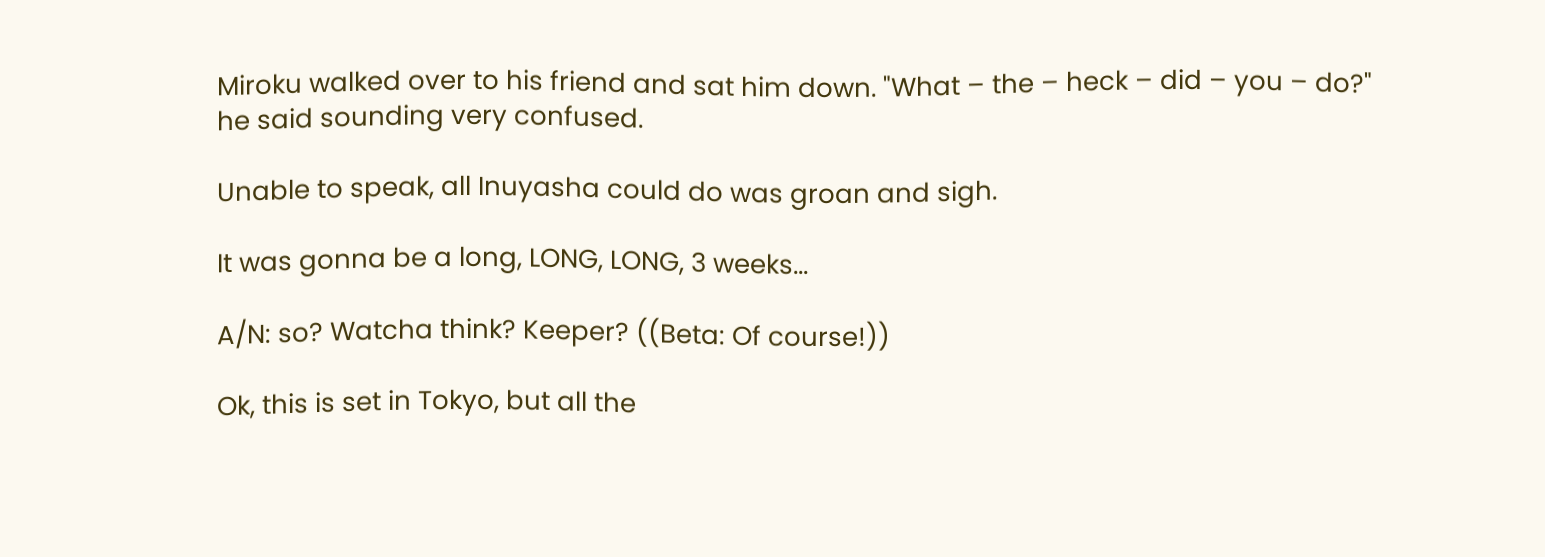Miroku walked over to his friend and sat him down. "What – the – heck – did – you – do?" he said sounding very confused.

Unable to speak, all Inuyasha could do was groan and sigh.

It was gonna be a long, LONG, LONG, 3 weeks...

A/N: so? Watcha think? Keeper? ((Beta: Of course!))

Ok, this is set in Tokyo, but all the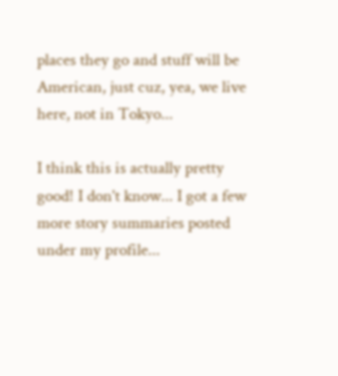places they go and stuff will be American, just cuz, yea, we live here, not in Tokyo...

I think this is actually pretty good! I don't know... I got a few more story summaries posted under my profile...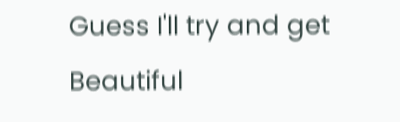Guess I'll try and get Beautiful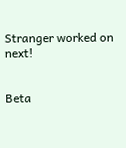Stranger worked on next!


Beta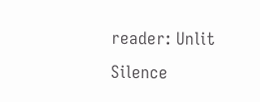reader: Unlit Silence